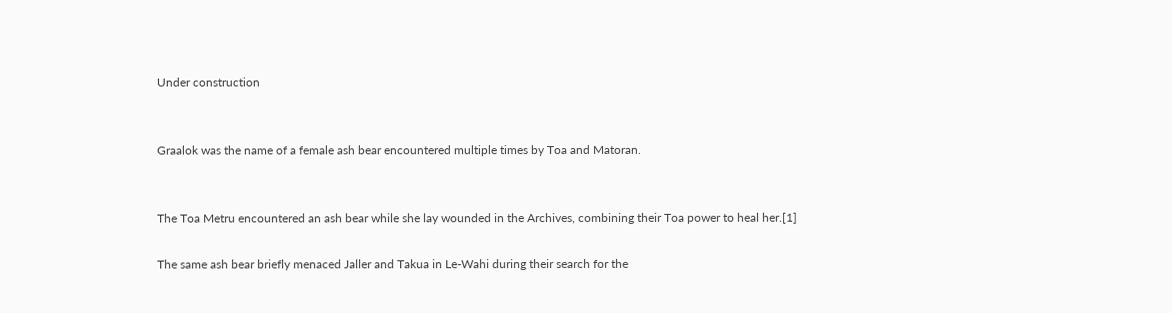Under construction


Graalok was the name of a female ash bear encountered multiple times by Toa and Matoran.


The Toa Metru encountered an ash bear while she lay wounded in the Archives, combining their Toa power to heal her.[1]

The same ash bear briefly menaced Jaller and Takua in Le-Wahi during their search for the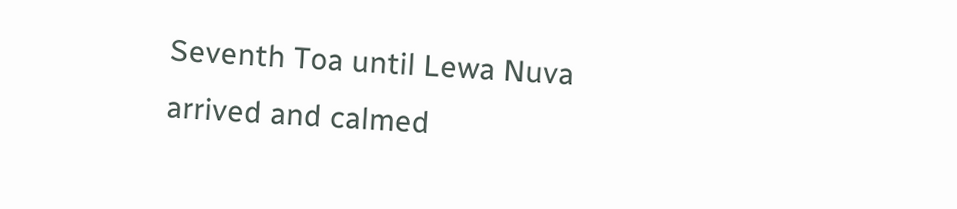Seventh Toa until Lewa Nuva arrived and calmed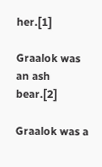her.[1]

Graalok was an ash bear.[2]

Graalok was a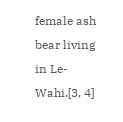female ash bear living in Le-Wahi.[3, 4]